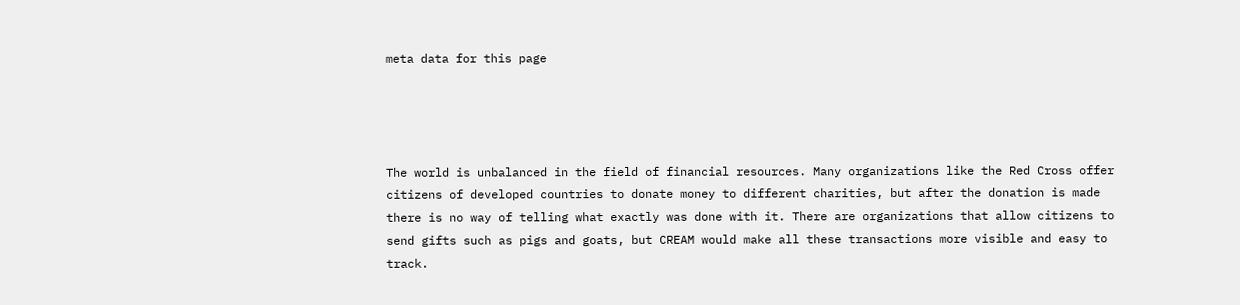meta data for this page




The world is unbalanced in the field of financial resources. Many organizations like the Red Cross offer citizens of developed countries to donate money to different charities, but after the donation is made there is no way of telling what exactly was done with it. There are organizations that allow citizens to send gifts such as pigs and goats, but CREAM would make all these transactions more visible and easy to track.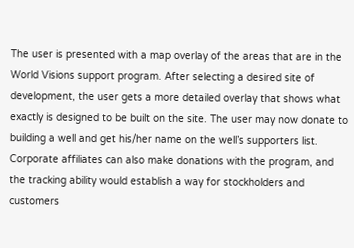The user is presented with a map overlay of the areas that are in the World Visions support program. After selecting a desired site of development, the user gets a more detailed overlay that shows what exactly is designed to be built on the site. The user may now donate to building a well and get his/her name on the well’s supporters list. Corporate affiliates can also make donations with the program, and the tracking ability would establish a way for stockholders and customers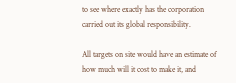to see where exactly has the corporation carried out its global responsibility.

All targets on site would have an estimate of how much will it cost to make it, and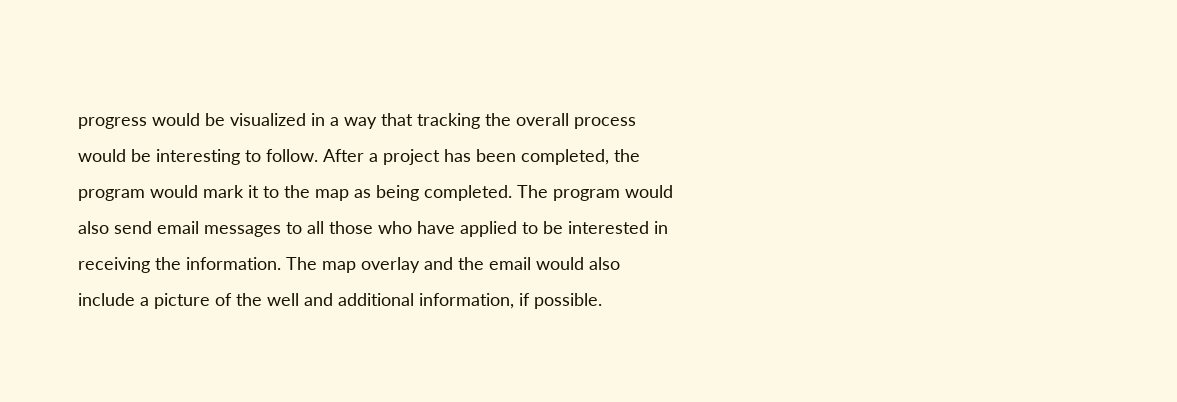progress would be visualized in a way that tracking the overall process would be interesting to follow. After a project has been completed, the program would mark it to the map as being completed. The program would also send email messages to all those who have applied to be interested in receiving the information. The map overlay and the email would also include a picture of the well and additional information, if possible.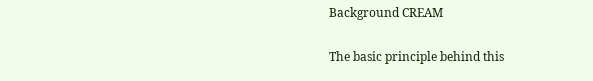Background CREAM

The basic principle behind this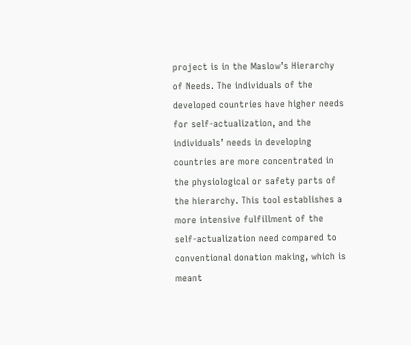project is in the Maslow’s Hierarchy of Needs. The individuals of the developed countries have higher needs for self-actualization, and the individuals’ needs in developing countries are more concentrated in the physiological or safety parts of the hierarchy. This tool establishes a more intensive fulfillment of the self-actualization need compared to conventional donation making, which is meant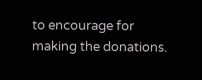to encourage for making the donations.